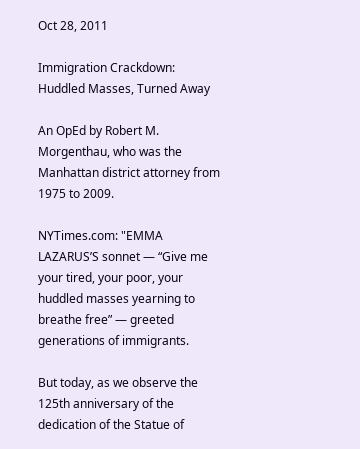Oct 28, 2011

Immigration Crackdown: Huddled Masses, Turned Away

An OpEd by Robert M. Morgenthau, who was the Manhattan district attorney from 1975 to 2009.

NYTimes.com: "EMMA LAZARUS’S sonnet — “Give me your tired, your poor, your huddled masses yearning to breathe free” — greeted generations of immigrants.

But today, as we observe the 125th anniversary of the dedication of the Statue of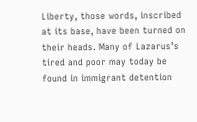Liberty, those words, inscribed at its base, have been turned on their heads. Many of Lazarus’s tired and poor may today be found in immigrant detention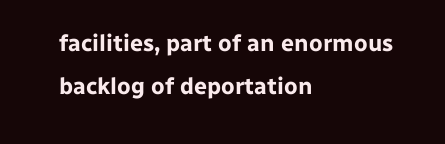facilities, part of an enormous backlog of deportation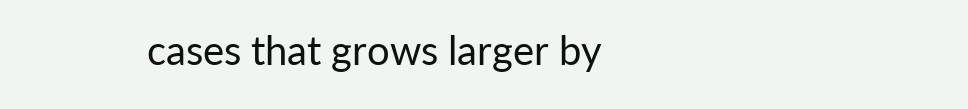cases that grows larger by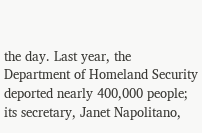the day. Last year, the Department of Homeland Security deported nearly 400,000 people; its secretary, Janet Napolitano,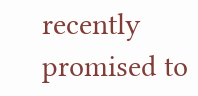recently promised to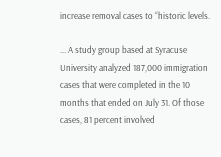increase removal cases to “historic levels.

... A study group based at Syracuse University analyzed 187,000 immigration cases that were completed in the 10 months that ended on July 31. Of those cases, 81 percent involved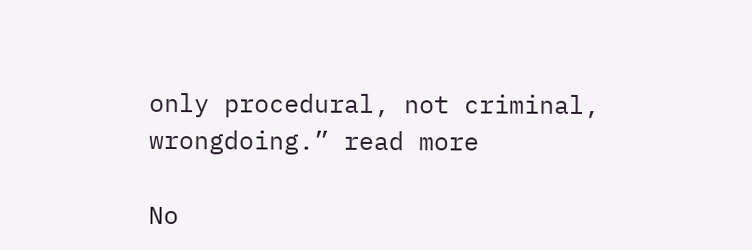only procedural, not criminal, wrongdoing.” read more

No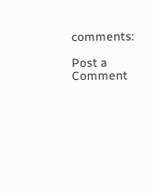comments:

Post a Comment